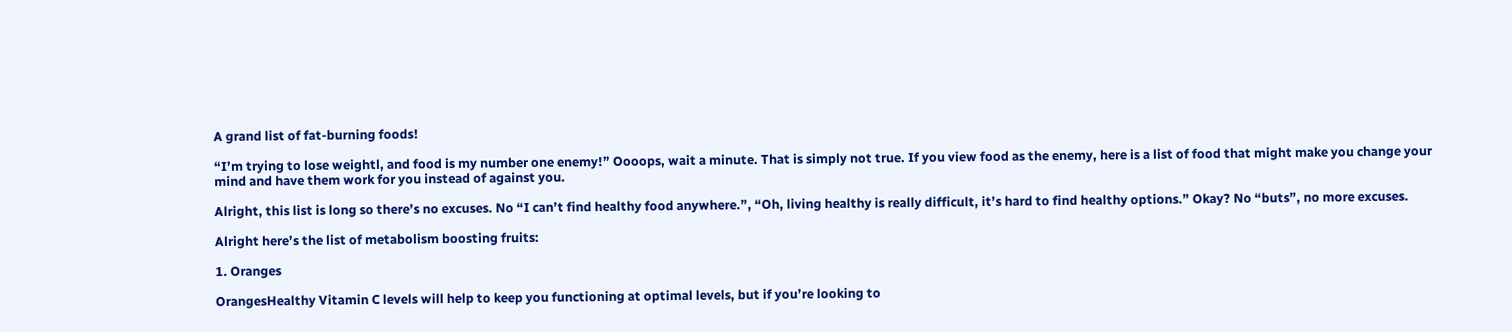A grand list of fat-burning foods!

“I’m trying to lose weightl, and food is my number one enemy!” Oooops, wait a minute. That is simply not true. If you view food as the enemy, here is a list of food that might make you change your mind and have them work for you instead of against you.

Alright, this list is long so there’s no excuses. No “I can’t find healthy food anywhere.”, “Oh, living healthy is really difficult, it’s hard to find healthy options.” Okay? No “buts”, no more excuses.

Alright here’s the list of metabolism boosting fruits:

1. Oranges

OrangesHealthy Vitamin C levels will help to keep you functioning at optimal levels, but if you’re looking to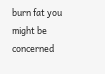burn fat you might be concerned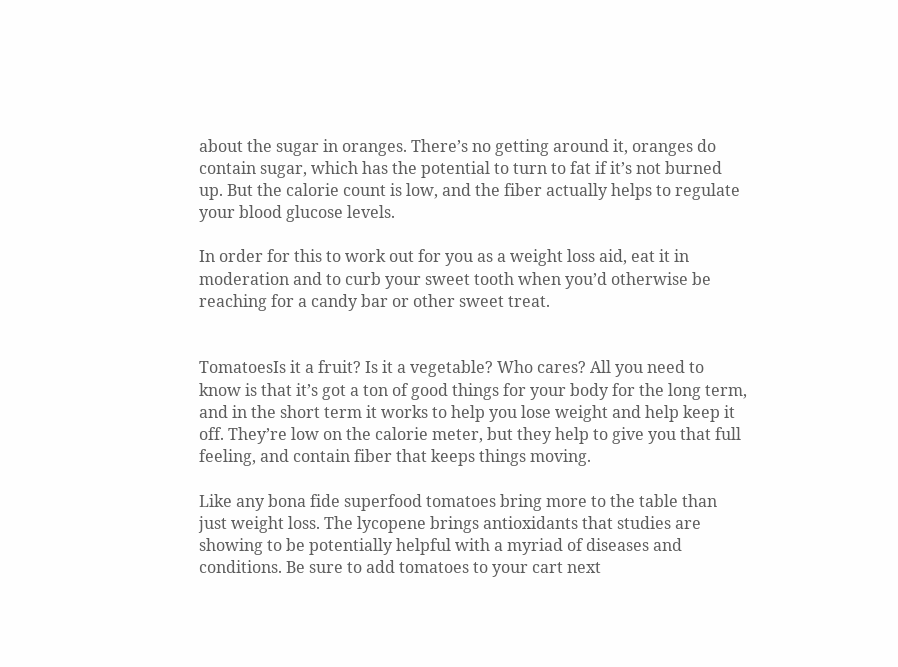about the sugar in oranges. There’s no getting around it, oranges do contain sugar, which has the potential to turn to fat if it’s not burned up. But the calorie count is low, and the fiber actually helps to regulate your blood glucose levels.

In order for this to work out for you as a weight loss aid, eat it in moderation and to curb your sweet tooth when you’d otherwise be reaching for a candy bar or other sweet treat.


TomatoesIs it a fruit? Is it a vegetable? Who cares? All you need to know is that it’s got a ton of good things for your body for the long term, and in the short term it works to help you lose weight and help keep it off. They’re low on the calorie meter, but they help to give you that full feeling, and contain fiber that keeps things moving.

Like any bona fide superfood tomatoes bring more to the table than just weight loss. The lycopene brings antioxidants that studies are showing to be potentially helpful with a myriad of diseases and conditions. Be sure to add tomatoes to your cart next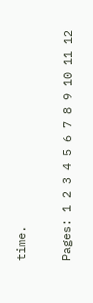time.

Pages: 1 2 3 4 5 6 7 8 9 10 11 12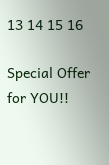13 14 15 16

Special Offer for YOU!!